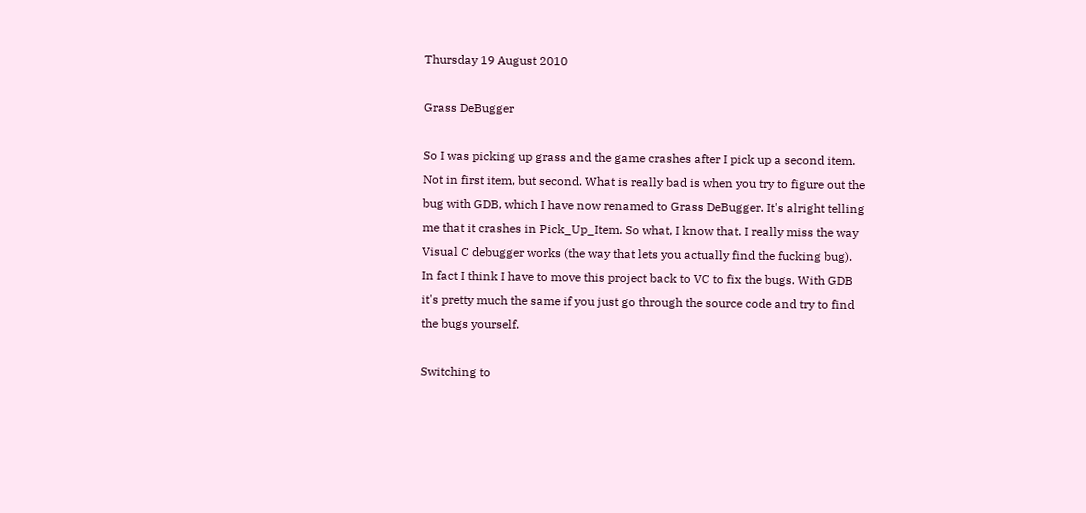Thursday 19 August 2010

Grass DeBugger

So I was picking up grass and the game crashes after I pick up a second item. Not in first item, but second. What is really bad is when you try to figure out the bug with GDB, which I have now renamed to Grass DeBugger. It's alright telling me that it crashes in Pick_Up_Item. So what, I know that. I really miss the way Visual C debugger works (the way that lets you actually find the fucking bug). In fact I think I have to move this project back to VC to fix the bugs. With GDB it's pretty much the same if you just go through the source code and try to find the bugs yourself.

Switching to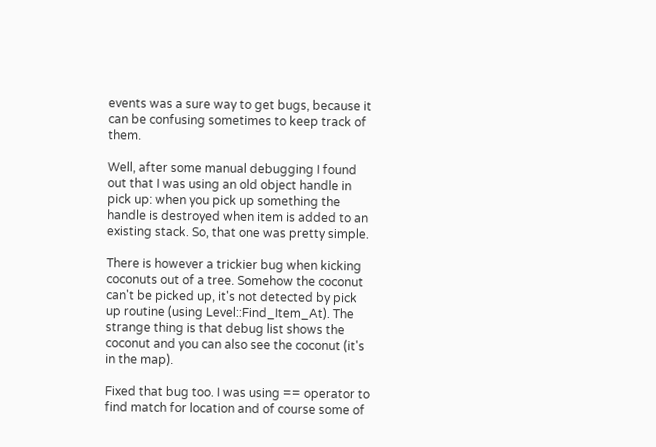events was a sure way to get bugs, because it can be confusing sometimes to keep track of them.

Well, after some manual debugging I found out that I was using an old object handle in pick up: when you pick up something the handle is destroyed when item is added to an existing stack. So, that one was pretty simple.

There is however a trickier bug when kicking coconuts out of a tree. Somehow the coconut can't be picked up, it's not detected by pick up routine (using Level::Find_Item_At). The strange thing is that debug list shows the coconut and you can also see the coconut (it's in the map).

Fixed that bug too. I was using == operator to find match for location and of course some of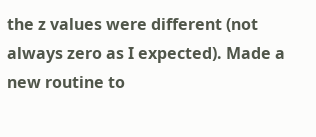the z values were different (not always zero as I expected). Made a new routine to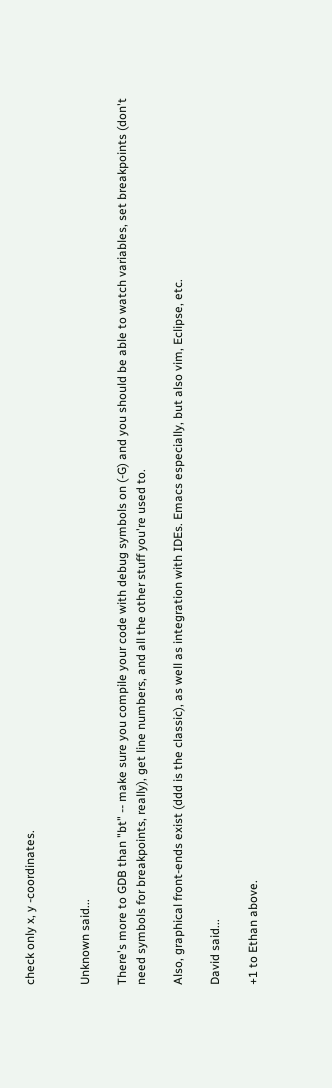check only x, y -coordinates.


Unknown said...

There's more to GDB than "bt" -- make sure you compile your code with debug symbols on (-G) and you should be able to watch variables, set breakpoints (don't need symbols for breakpoints, really), get line numbers, and all the other stuff you're used to.

Also, graphical front-ends exist (ddd is the classic), as well as integration with IDEs. Emacs especially, but also vim, Eclipse, etc.

David said...

+1 to Ethan above.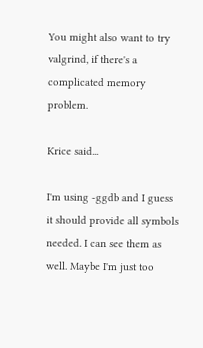You might also want to try valgrind, if there's a complicated memory problem.

Krice said...

I'm using -ggdb and I guess it should provide all symbols needed. I can see them as well. Maybe I'm just too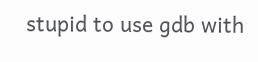stupid to use gdb with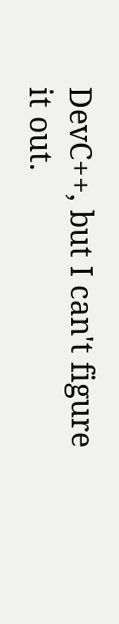DevC++, but I can't figure it out.